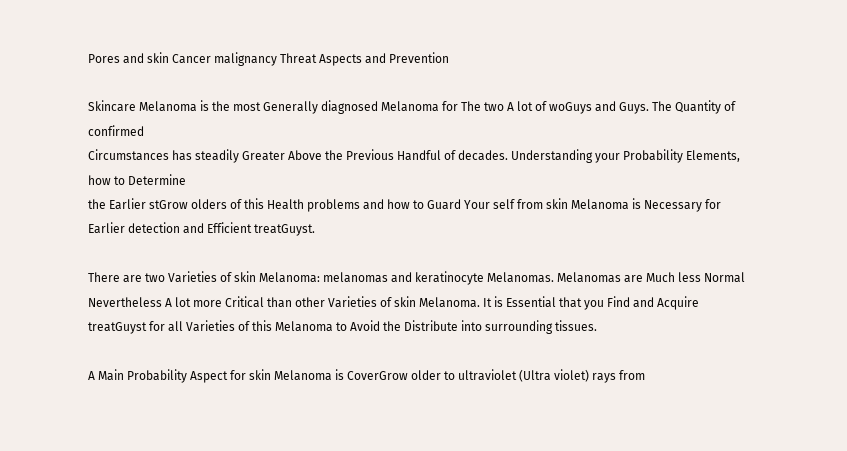Pores and skin Cancer malignancy Threat Aspects and Prevention

Skincare Melanoma is the most Generally diagnosed Melanoma for The two A lot of woGuys and Guys. The Quantity of confirmed
Circumstances has steadily Greater Above the Previous Handful of decades. Understanding your Probability Elements, how to Determine
the Earlier stGrow olders of this Health problems and how to Guard Your self from skin Melanoma is Necessary for
Earlier detection and Efficient treatGuyst.

There are two Varieties of skin Melanoma: melanomas and keratinocyte Melanomas. Melanomas are Much less Normal
Nevertheless A lot more Critical than other Varieties of skin Melanoma. It is Essential that you Find and Acquire
treatGuyst for all Varieties of this Melanoma to Avoid the Distribute into surrounding tissues.

A Main Probability Aspect for skin Melanoma is CoverGrow older to ultraviolet (Ultra violet) rays from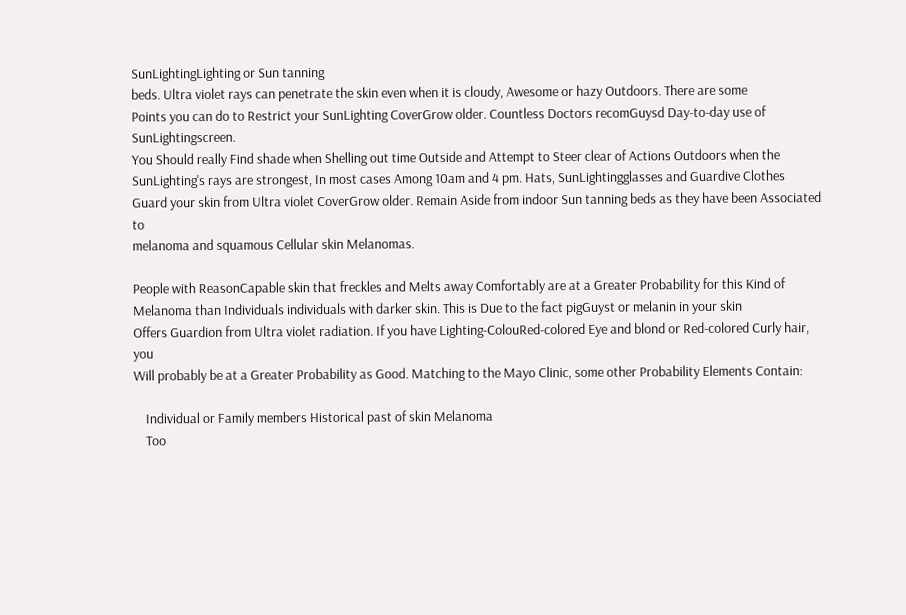SunLightingLighting or Sun tanning
beds. Ultra violet rays can penetrate the skin even when it is cloudy, Awesome or hazy Outdoors. There are some
Points you can do to Restrict your SunLighting CoverGrow older. Countless Doctors recomGuysd Day-to-day use of SunLightingscreen.
You Should really Find shade when Shelling out time Outside and Attempt to Steer clear of Actions Outdoors when the
SunLighting's rays are strongest, In most cases Among 10am and 4 pm. Hats, SunLightingglasses and Guardive Clothes
Guard your skin from Ultra violet CoverGrow older. Remain Aside from indoor Sun tanning beds as they have been Associated to
melanoma and squamous Cellular skin Melanomas.

People with ReasonCapable skin that freckles and Melts away Comfortably are at a Greater Probability for this Kind of
Melanoma than Individuals individuals with darker skin. This is Due to the fact pigGuyst or melanin in your skin
Offers Guardion from Ultra violet radiation. If you have Lighting-ColouRed-colored Eye and blond or Red-colored Curly hair, you
Will probably be at a Greater Probability as Good. Matching to the Mayo Clinic, some other Probability Elements Contain:

    Individual or Family members Historical past of skin Melanoma
    Too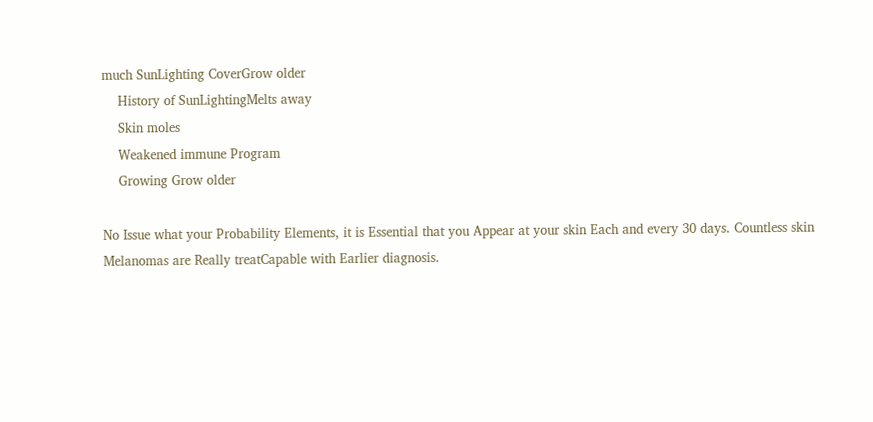much SunLighting CoverGrow older
    History of SunLightingMelts away
    Skin moles
    Weakened immune Program
    Growing Grow older

No Issue what your Probability Elements, it is Essential that you Appear at your skin Each and every 30 days. Countless skin
Melanomas are Really treatCapable with Earlier diagnosis.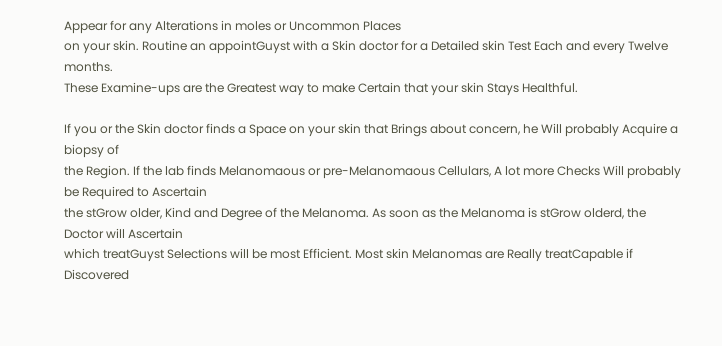Appear for any Alterations in moles or Uncommon Places
on your skin. Routine an appointGuyst with a Skin doctor for a Detailed skin Test Each and every Twelve months.
These Examine-ups are the Greatest way to make Certain that your skin Stays Healthful.

If you or the Skin doctor finds a Space on your skin that Brings about concern, he Will probably Acquire a biopsy of
the Region. If the lab finds Melanomaous or pre-Melanomaous Cellulars, A lot more Checks Will probably be Required to Ascertain
the stGrow older, Kind and Degree of the Melanoma. As soon as the Melanoma is stGrow olderd, the Doctor will Ascertain
which treatGuyst Selections will be most Efficient. Most skin Melanomas are Really treatCapable if Discovered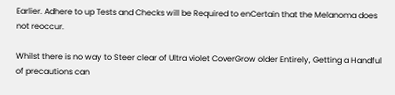Earlier. Adhere to up Tests and Checks will be Required to enCertain that the Melanoma does not reoccur.

Whilst there is no way to Steer clear of Ultra violet CoverGrow older Entirely, Getting a Handful of precautions can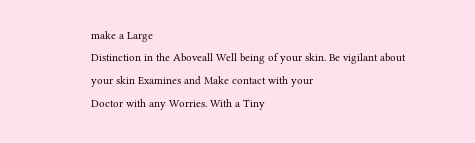make a Large
Distinction in the Aboveall Well being of your skin. Be vigilant about your skin Examines and Make contact with your
Doctor with any Worries. With a Tiny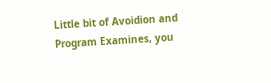Little bit of Avoidion and Program Examines, you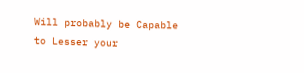Will probably be Capable
to Lesser your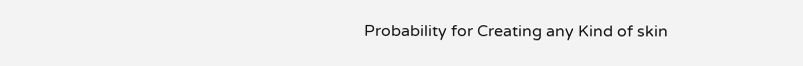Probability for Creating any Kind of skin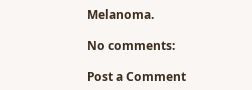Melanoma.

No comments:

Post a Comment